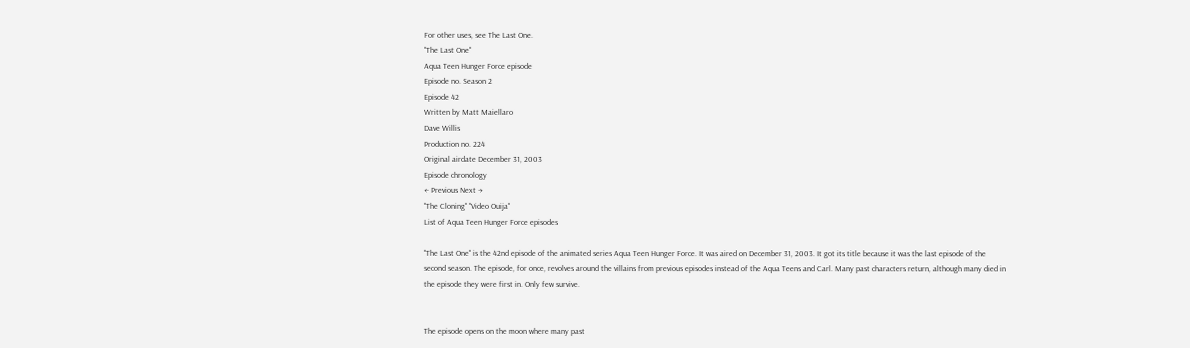For other uses, see The Last One.
"The Last One"
Aqua Teen Hunger Force episode
Episode no. Season 2
Episode 42
Written by Matt Maiellaro
Dave Willis
Production no. 224
Original airdate December 31, 2003
Episode chronology
← Previous Next →
"The Cloning" "Video Ouija"
List of Aqua Teen Hunger Force episodes

"The Last One" is the 42nd episode of the animated series Aqua Teen Hunger Force. It was aired on December 31, 2003. It got its title because it was the last episode of the second season. The episode, for once, revolves around the villains from previous episodes instead of the Aqua Teens and Carl. Many past characters return, although many died in the episode they were first in. Only few survive.


The episode opens on the moon where many past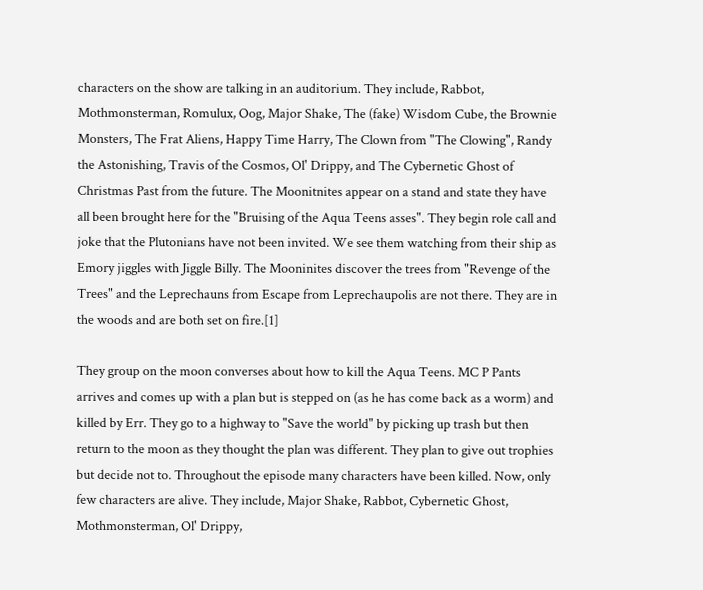characters on the show are talking in an auditorium. They include, Rabbot, Mothmonsterman, Romulux, Oog, Major Shake, The (fake) Wisdom Cube, the Brownie Monsters, The Frat Aliens, Happy Time Harry, The Clown from "The Clowing", Randy the Astonishing, Travis of the Cosmos, Ol' Drippy, and The Cybernetic Ghost of Christmas Past from the future. The Moonitnites appear on a stand and state they have all been brought here for the "Bruising of the Aqua Teens asses". They begin role call and joke that the Plutonians have not been invited. We see them watching from their ship as Emory jiggles with Jiggle Billy. The Mooninites discover the trees from "Revenge of the Trees" and the Leprechauns from Escape from Leprechaupolis are not there. They are in the woods and are both set on fire.[1]

They group on the moon converses about how to kill the Aqua Teens. MC P Pants arrives and comes up with a plan but is stepped on (as he has come back as a worm) and killed by Err. They go to a highway to "Save the world" by picking up trash but then return to the moon as they thought the plan was different. They plan to give out trophies but decide not to. Throughout the episode many characters have been killed. Now, only few characters are alive. They include, Major Shake, Rabbot, Cybernetic Ghost, Mothmonsterman, Ol' Drippy,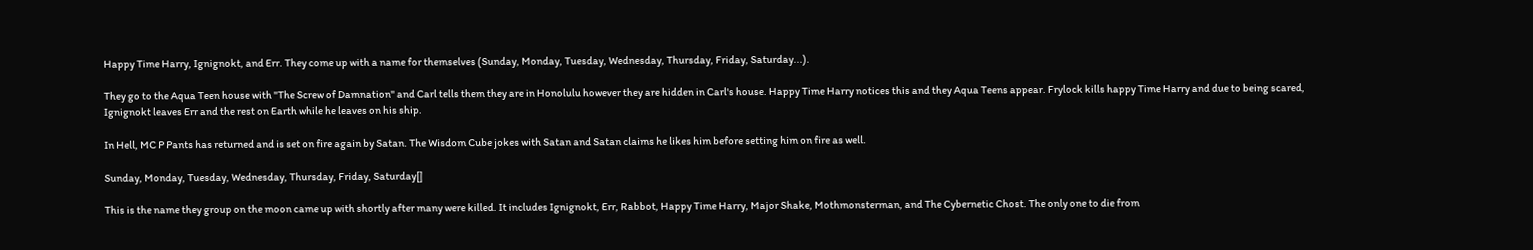Happy Time Harry, Ignignokt, and Err. They come up with a name for themselves (Sunday, Monday, Tuesday, Wednesday, Thursday, Friday, Saturday...).

They go to the Aqua Teen house with "The Screw of Damnation" and Carl tells them they are in Honolulu however they are hidden in Carl's house. Happy Time Harry notices this and they Aqua Teens appear. Frylock kills happy Time Harry and due to being scared, Ignignokt leaves Err and the rest on Earth while he leaves on his ship.

In Hell, MC P Pants has returned and is set on fire again by Satan. The Wisdom Cube jokes with Satan and Satan claims he likes him before setting him on fire as well.

Sunday, Monday, Tuesday, Wednesday, Thursday, Friday, Saturday[]

This is the name they group on the moon came up with shortly after many were killed. It includes Ignignokt, Err, Rabbot, Happy Time Harry, Major Shake, Mothmonsterman, and The Cybernetic Chost. The only one to die from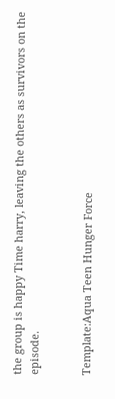the group is happy Time harry, leaving the others as survivors on the episode.


Template:Aqua Teen Hunger Force